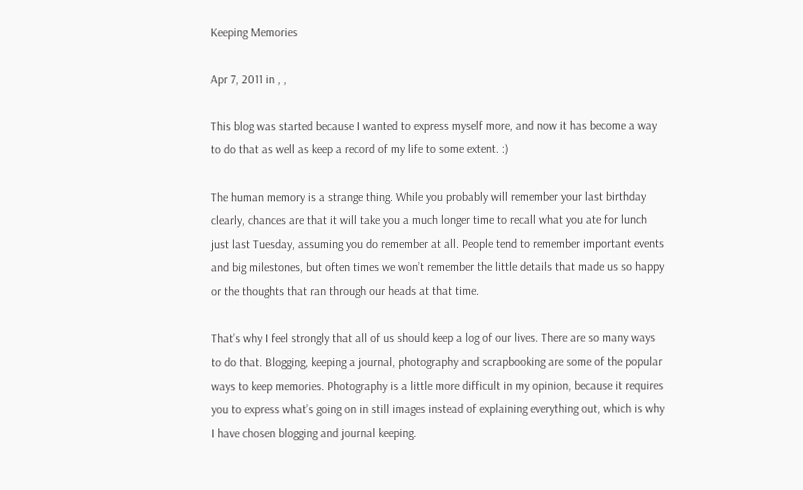Keeping Memories

Apr 7, 2011 in , ,

This blog was started because I wanted to express myself more, and now it has become a way to do that as well as keep a record of my life to some extent. :)

The human memory is a strange thing. While you probably will remember your last birthday clearly, chances are that it will take you a much longer time to recall what you ate for lunch just last Tuesday, assuming you do remember at all. People tend to remember important events and big milestones, but often times we won’t remember the little details that made us so happy or the thoughts that ran through our heads at that time.

That’s why I feel strongly that all of us should keep a log of our lives. There are so many ways to do that. Blogging, keeping a journal, photography and scrapbooking are some of the popular ways to keep memories. Photography is a little more difficult in my opinion, because it requires you to express what’s going on in still images instead of explaining everything out, which is why I have chosen blogging and journal keeping.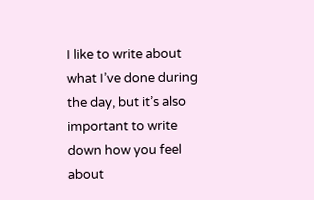I like to write about what I’ve done during the day, but it’s also important to write down how you feel about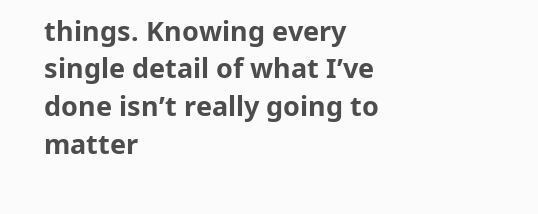things. Knowing every single detail of what I’ve done isn’t really going to matter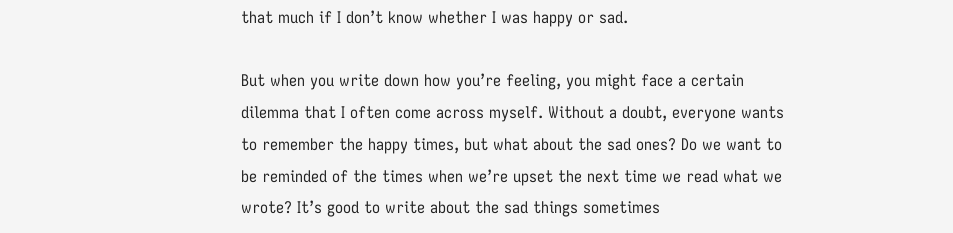that much if I don’t know whether I was happy or sad.

But when you write down how you’re feeling, you might face a certain dilemma that I often come across myself. Without a doubt, everyone wants to remember the happy times, but what about the sad ones? Do we want to be reminded of the times when we’re upset the next time we read what we wrote? It’s good to write about the sad things sometimes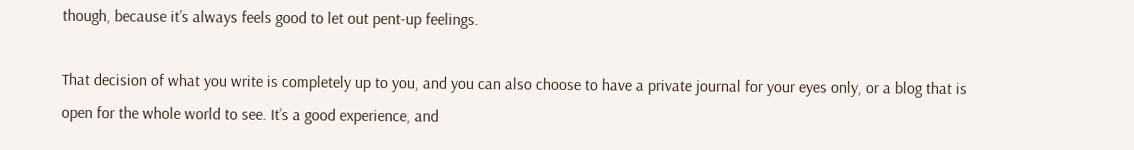though, because it’s always feels good to let out pent-up feelings.

That decision of what you write is completely up to you, and you can also choose to have a private journal for your eyes only, or a blog that is open for the whole world to see. It’s a good experience, and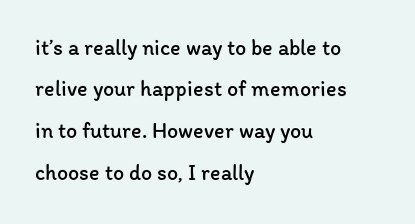it’s a really nice way to be able to relive your happiest of memories in to future. However way you choose to do so, I really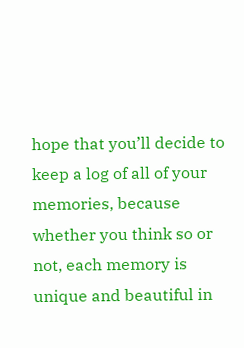hope that you’ll decide to keep a log of all of your memories, because whether you think so or not, each memory is unique and beautiful in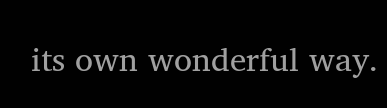its own wonderful way.